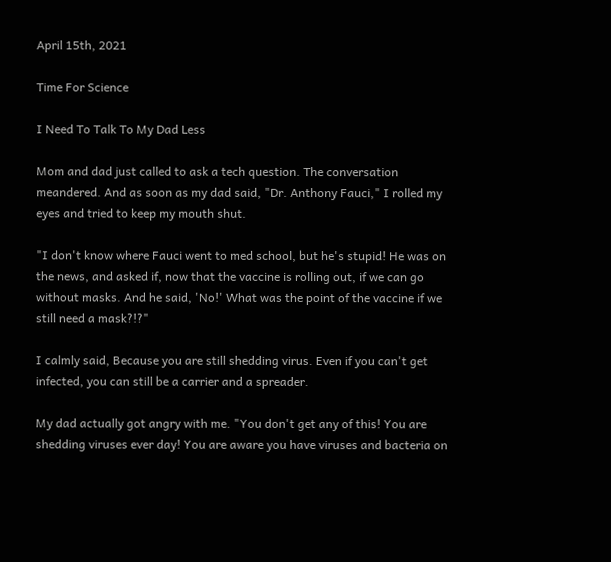April 15th, 2021

Time For Science

I Need To Talk To My Dad Less

Mom and dad just called to ask a tech question. The conversation meandered. And as soon as my dad said, "Dr. Anthony Fauci," I rolled my eyes and tried to keep my mouth shut.

"I don't know where Fauci went to med school, but he's stupid! He was on the news, and asked if, now that the vaccine is rolling out, if we can go without masks. And he said, 'No!' What was the point of the vaccine if we still need a mask?!?"

I calmly said, Because you are still shedding virus. Even if you can't get infected, you can still be a carrier and a spreader.

My dad actually got angry with me. "You don't get any of this! You are shedding viruses ever day! You are aware you have viruses and bacteria on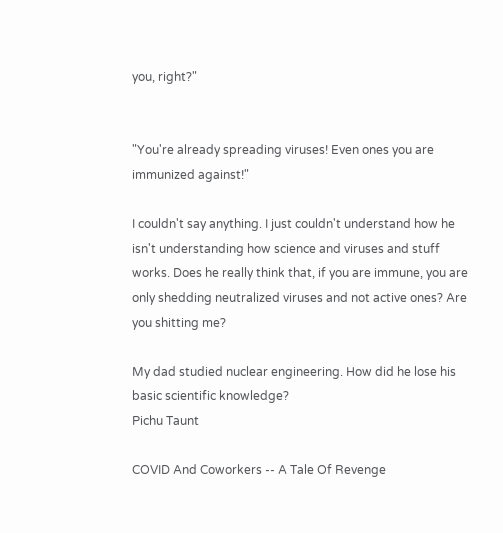you, right?"


"You're already spreading viruses! Even ones you are immunized against!"

I couldn't say anything. I just couldn't understand how he isn't understanding how science and viruses and stuff works. Does he really think that, if you are immune, you are only shedding neutralized viruses and not active ones? Are you shitting me?

My dad studied nuclear engineering. How did he lose his basic scientific knowledge?
Pichu Taunt

COVID And Coworkers -- A Tale Of Revenge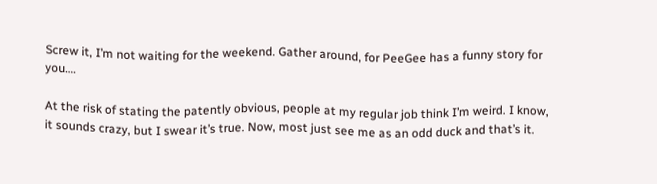Screw it, I’m not waiting for the weekend. Gather around, for PeeGee has a funny story for you….

At the risk of stating the patently obvious, people at my regular job think I’m weird. I know, it sounds crazy, but I swear it’s true. Now, most just see me as an odd duck and that’s it.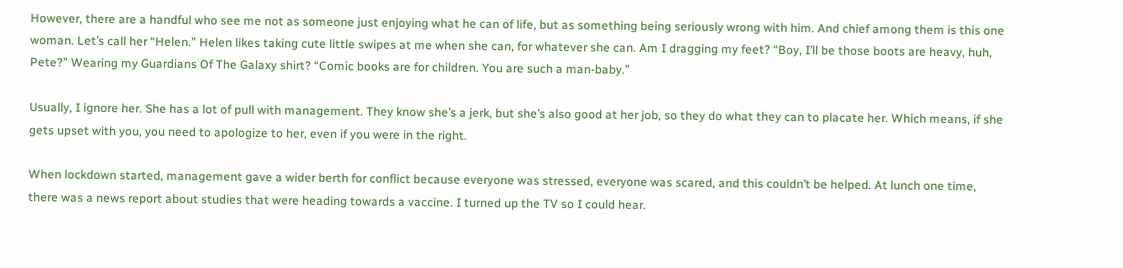However, there are a handful who see me not as someone just enjoying what he can of life, but as something being seriously wrong with him. And chief among them is this one woman. Let’s call her “Helen.” Helen likes taking cute little swipes at me when she can, for whatever she can. Am I dragging my feet? “Boy, I’ll be those boots are heavy, huh, Pete?” Wearing my Guardians Of The Galaxy shirt? “Comic books are for children. You are such a man-baby.”

Usually, I ignore her. She has a lot of pull with management. They know she’s a jerk, but she’s also good at her job, so they do what they can to placate her. Which means, if she gets upset with you, you need to apologize to her, even if you were in the right.

When lockdown started, management gave a wider berth for conflict because everyone was stressed, everyone was scared, and this couldn’t be helped. At lunch one time, there was a news report about studies that were heading towards a vaccine. I turned up the TV so I could hear.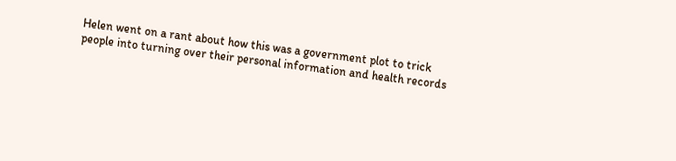Helen went on a rant about how this was a government plot to trick people into turning over their personal information and health records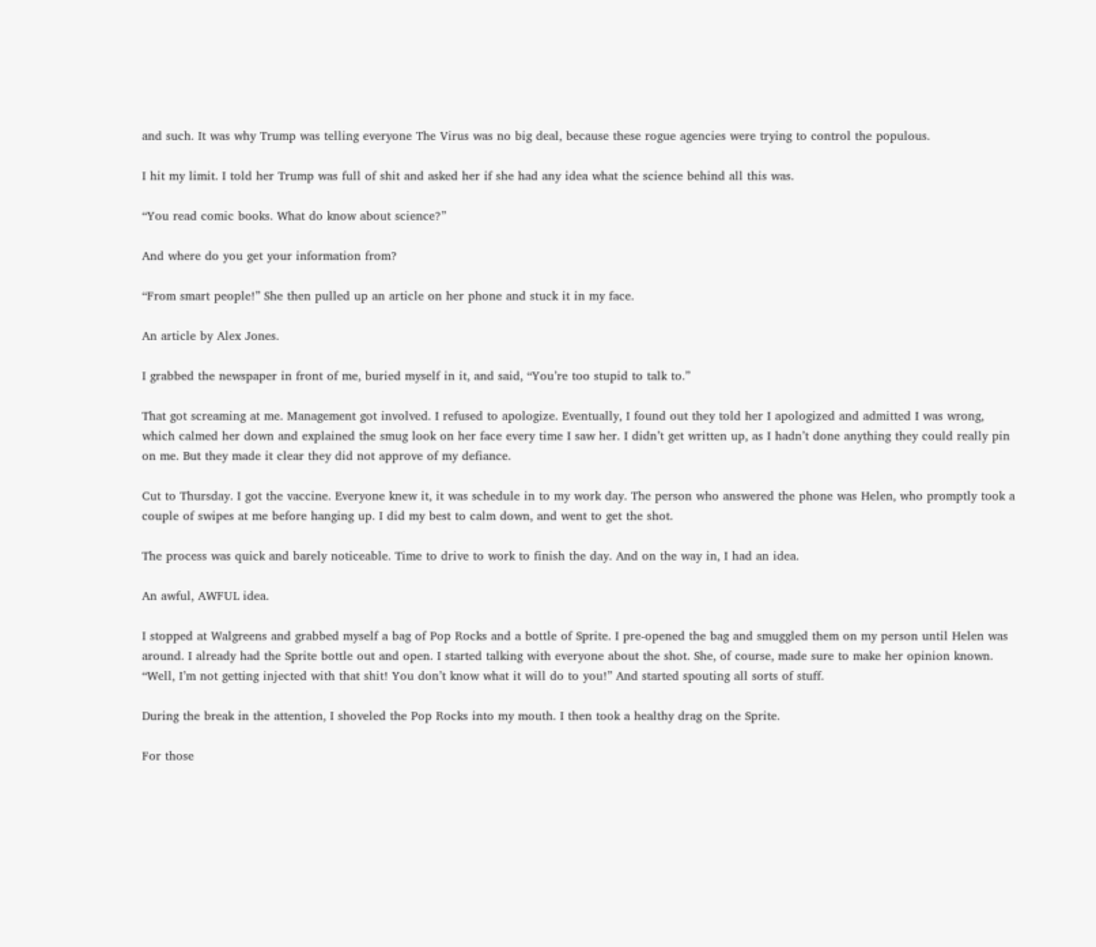and such. It was why Trump was telling everyone The Virus was no big deal, because these rogue agencies were trying to control the populous.

I hit my limit. I told her Trump was full of shit and asked her if she had any idea what the science behind all this was.

“You read comic books. What do know about science?”

And where do you get your information from?

“From smart people!” She then pulled up an article on her phone and stuck it in my face.

An article by Alex Jones.

I grabbed the newspaper in front of me, buried myself in it, and said, “You’re too stupid to talk to.”

That got screaming at me. Management got involved. I refused to apologize. Eventually, I found out they told her I apologized and admitted I was wrong, which calmed her down and explained the smug look on her face every time I saw her. I didn’t get written up, as I hadn’t done anything they could really pin on me. But they made it clear they did not approve of my defiance.

Cut to Thursday. I got the vaccine. Everyone knew it, it was schedule in to my work day. The person who answered the phone was Helen, who promptly took a couple of swipes at me before hanging up. I did my best to calm down, and went to get the shot.

The process was quick and barely noticeable. Time to drive to work to finish the day. And on the way in, I had an idea.

An awful, AWFUL idea.

I stopped at Walgreens and grabbed myself a bag of Pop Rocks and a bottle of Sprite. I pre-opened the bag and smuggled them on my person until Helen was around. I already had the Sprite bottle out and open. I started talking with everyone about the shot. She, of course, made sure to make her opinion known. “Well, I’m not getting injected with that shit! You don’t know what it will do to you!” And started spouting all sorts of stuff.

During the break in the attention, I shoveled the Pop Rocks into my mouth. I then took a healthy drag on the Sprite.

For those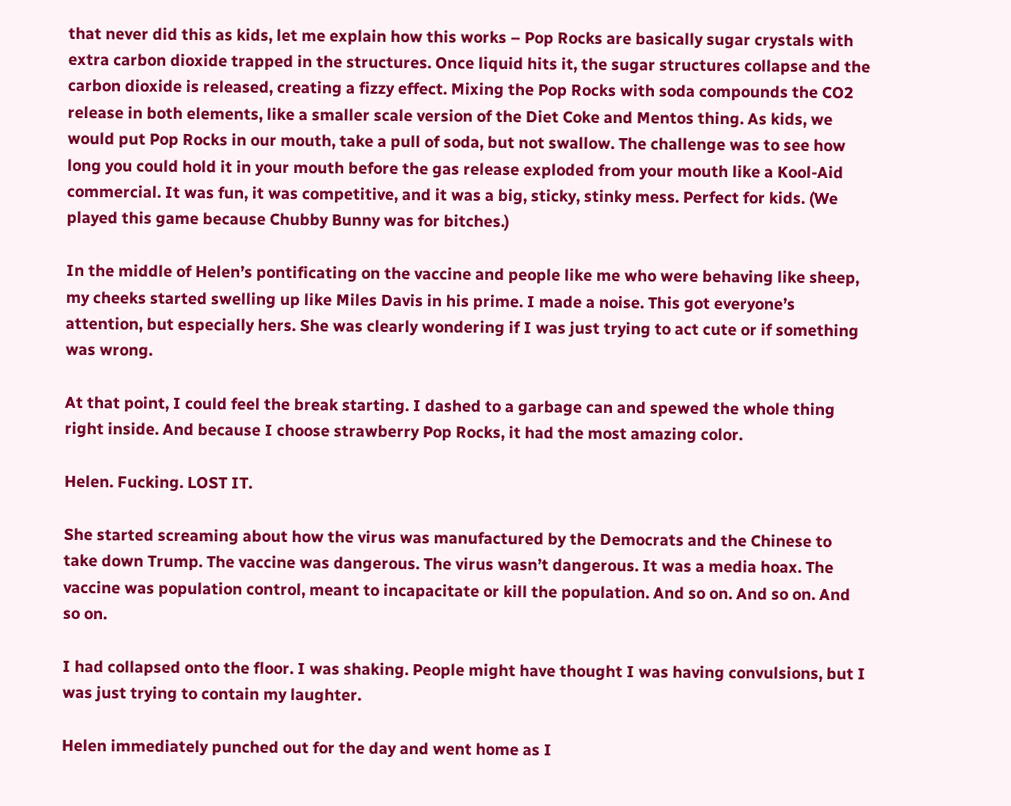that never did this as kids, let me explain how this works – Pop Rocks are basically sugar crystals with extra carbon dioxide trapped in the structures. Once liquid hits it, the sugar structures collapse and the carbon dioxide is released, creating a fizzy effect. Mixing the Pop Rocks with soda compounds the CO2 release in both elements, like a smaller scale version of the Diet Coke and Mentos thing. As kids, we would put Pop Rocks in our mouth, take a pull of soda, but not swallow. The challenge was to see how long you could hold it in your mouth before the gas release exploded from your mouth like a Kool-Aid commercial. It was fun, it was competitive, and it was a big, sticky, stinky mess. Perfect for kids. (We played this game because Chubby Bunny was for bitches.)

In the middle of Helen’s pontificating on the vaccine and people like me who were behaving like sheep, my cheeks started swelling up like Miles Davis in his prime. I made a noise. This got everyone’s attention, but especially hers. She was clearly wondering if I was just trying to act cute or if something was wrong.

At that point, I could feel the break starting. I dashed to a garbage can and spewed the whole thing right inside. And because I choose strawberry Pop Rocks, it had the most amazing color.

Helen. Fucking. LOST IT.

She started screaming about how the virus was manufactured by the Democrats and the Chinese to take down Trump. The vaccine was dangerous. The virus wasn’t dangerous. It was a media hoax. The vaccine was population control, meant to incapacitate or kill the population. And so on. And so on. And so on.

I had collapsed onto the floor. I was shaking. People might have thought I was having convulsions, but I was just trying to contain my laughter.

Helen immediately punched out for the day and went home as I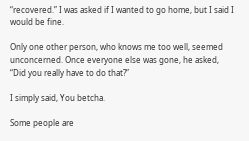“recovered.” I was asked if I wanted to go home, but I said I would be fine.

Only one other person, who knows me too well, seemed unconcerned. Once everyone else was gone, he asked, “Did you really have to do that?”

I simply said, You betcha.

Some people are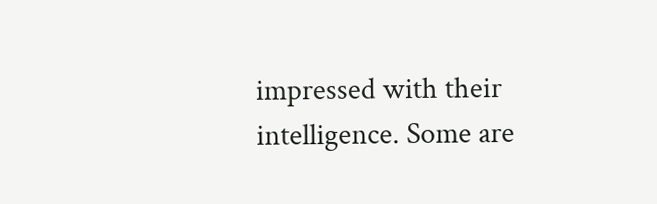impressed with their intelligence. Some are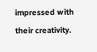impressed with their creativity.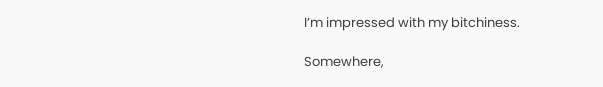I’m impressed with my bitchiness.

Somewhere,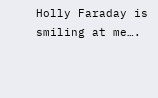Holly Faraday is smiling at me….